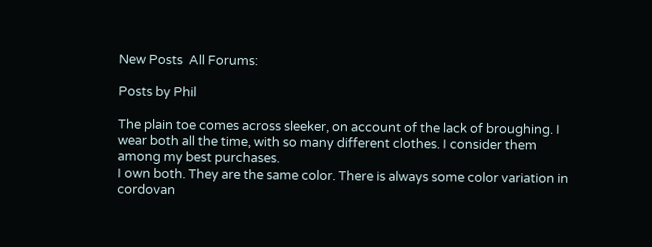New Posts  All Forums:

Posts by Phil

The plain toe comes across sleeker, on account of the lack of broughing. I wear both all the time, with so many different clothes. I consider them among my best purchases.
I own both. They are the same color. There is always some color variation in cordovan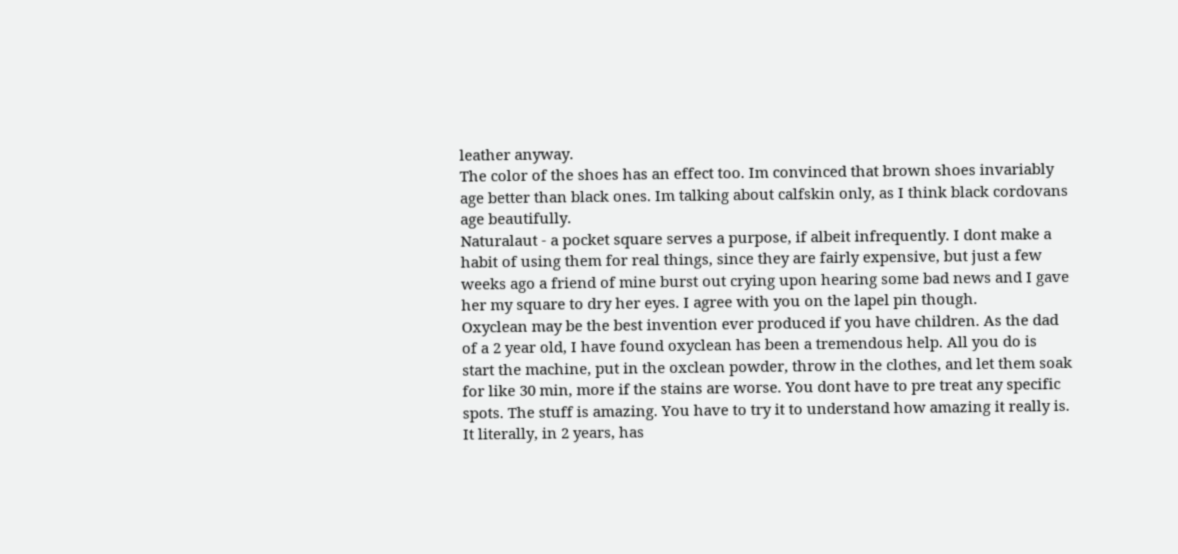leather anyway.
The color of the shoes has an effect too. Im convinced that brown shoes invariably age better than black ones. Im talking about calfskin only, as I think black cordovans age beautifully.
Naturalaut - a pocket square serves a purpose, if albeit infrequently. I dont make a habit of using them for real things, since they are fairly expensive, but just a few weeks ago a friend of mine burst out crying upon hearing some bad news and I gave her my square to dry her eyes. I agree with you on the lapel pin though.
Oxyclean may be the best invention ever produced if you have children. As the dad of a 2 year old, I have found oxyclean has been a tremendous help. All you do is start the machine, put in the oxclean powder, throw in the clothes, and let them soak for like 30 min, more if the stains are worse. You dont have to pre treat any specific spots. The stuff is amazing. You have to try it to understand how amazing it really is. It literally, in 2 years, has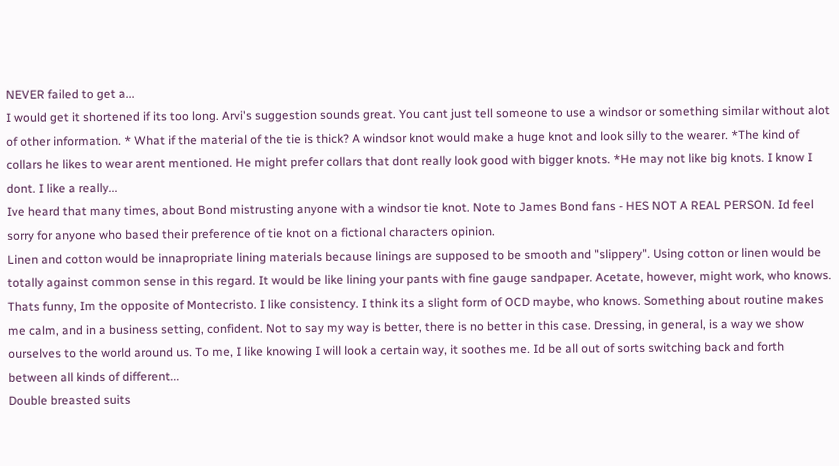NEVER failed to get a...
I would get it shortened if its too long. Arvi's suggestion sounds great. You cant just tell someone to use a windsor or something similar without alot of other information. * What if the material of the tie is thick? A windsor knot would make a huge knot and look silly to the wearer. *The kind of collars he likes to wear arent mentioned. He might prefer collars that dont really look good with bigger knots. *He may not like big knots. I know I dont. I like a really...
Ive heard that many times, about Bond mistrusting anyone with a windsor tie knot. Note to James Bond fans - HES NOT A REAL PERSON. Id feel sorry for anyone who based their preference of tie knot on a fictional characters opinion.
Linen and cotton would be innapropriate lining materials because linings are supposed to be smooth and "slippery". Using cotton or linen would be totally against common sense in this regard. It would be like lining your pants with fine gauge sandpaper. Acetate, however, might work, who knows.
Thats funny, Im the opposite of Montecristo. I like consistency. I think its a slight form of OCD maybe, who knows. Something about routine makes me calm, and in a business setting, confident. Not to say my way is better, there is no better in this case. Dressing, in general, is a way we show ourselves to the world around us. To me, I like knowing I will look a certain way, it soothes me. Id be all out of sorts switching back and forth between all kinds of different...
Double breasted suits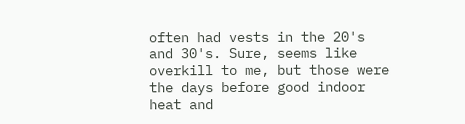often had vests in the 20's and 30's. Sure, seems like overkill to me, but those were the days before good indoor heat and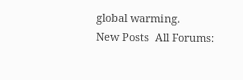global warming.
New Posts  All Forums: